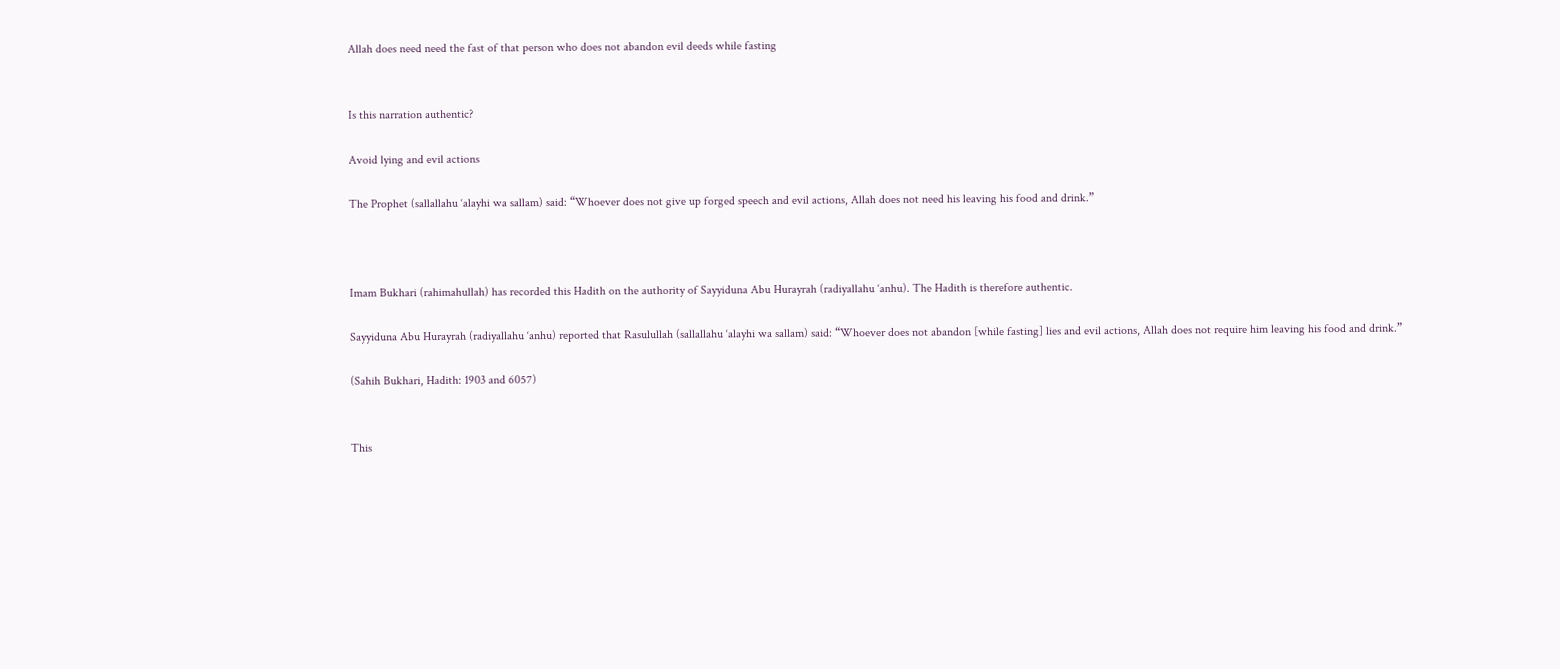Allah does need need the fast of that person who does not abandon evil deeds while fasting


Is this narration authentic?

Avoid lying and evil actions

The Prophet (sallallahu ‘alayhi wa sallam) said: “Whoever does not give up forged speech and evil actions, Allah does not need his leaving his food and drink.”



Imam Bukhari (rahimahullah) has recorded this Hadith on the authority of Sayyiduna Abu Hurayrah (radiyallahu ‘anhu). The Hadith is therefore authentic.

Sayyiduna Abu Hurayrah (radiyallahu ‘anhu) reported that Rasulullah (sallallahu ‘alayhi wa sallam) said: “Whoever does not abandon [while fasting] lies and evil actions, Allah does not require him leaving his food and drink.”

(Sahih Bukhari, Hadith: 1903 and 6057)


This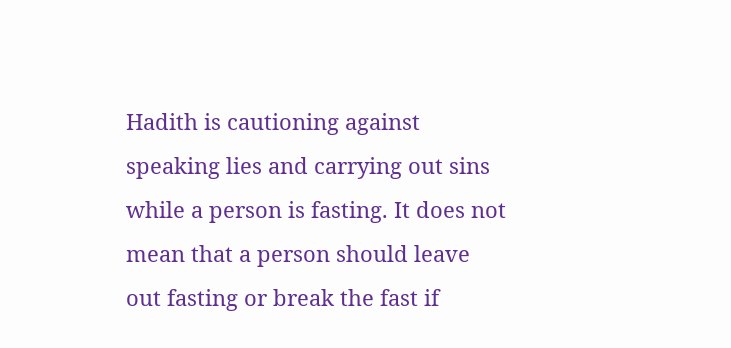Hadith is cautioning against speaking lies and carrying out sins while a person is fasting. It does not mean that a person should leave out fasting or break the fast if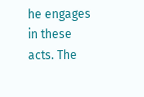he engages in these acts. The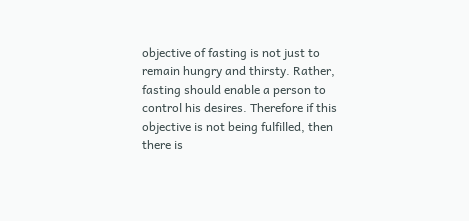objective of fasting is not just to remain hungry and thirsty. Rather, fasting should enable a person to control his desires. Therefore if this objective is not being fulfilled, then there is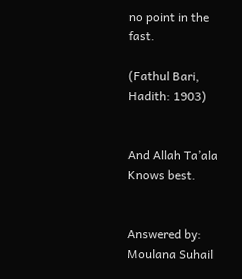no point in the fast.

(Fathul Bari, Hadith: 1903)


And Allah Ta’ala Knows best.


Answered by: Moulana Suhail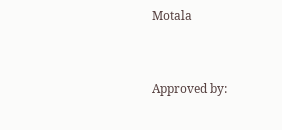Motala


Approved by: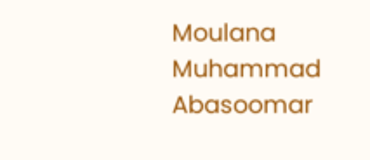Moulana Muhammad Abasoomar